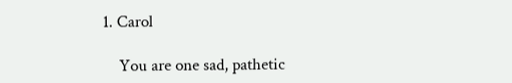1. Carol

    You are one sad, pathetic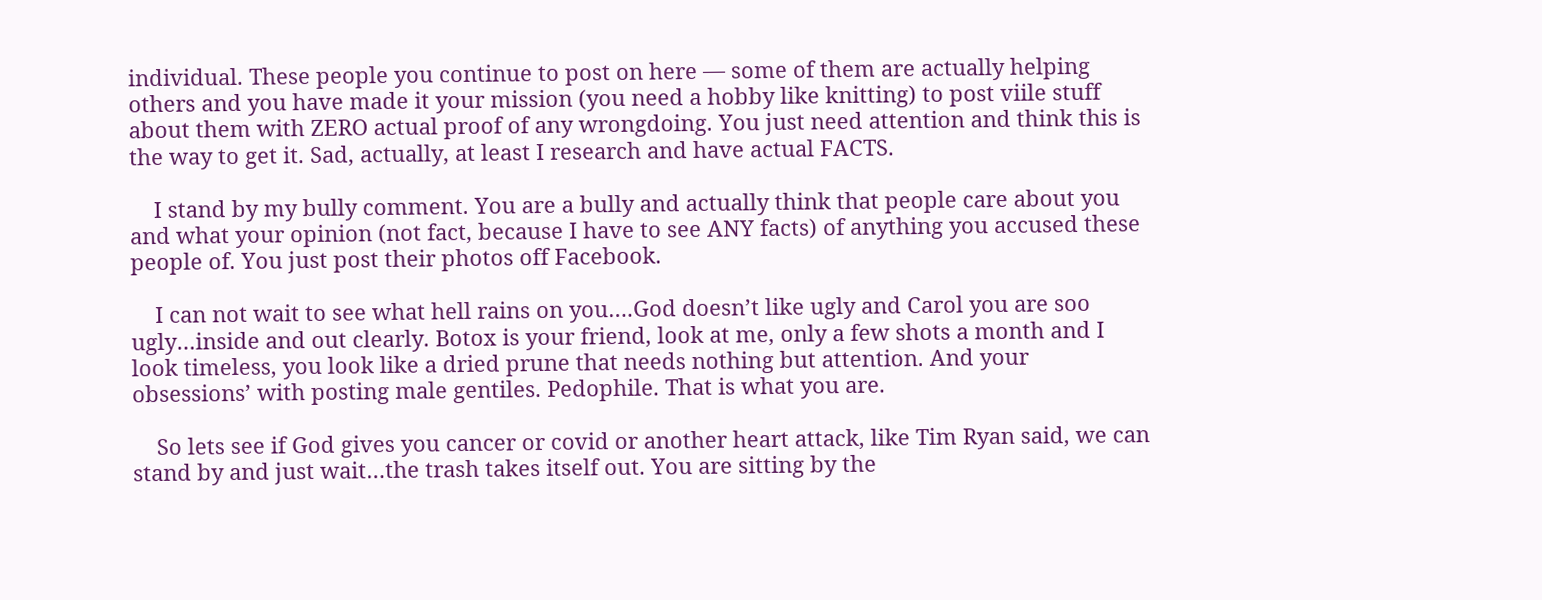individual. These people you continue to post on here — some of them are actually helping others and you have made it your mission (you need a hobby like knitting) to post viile stuff about them with ZERO actual proof of any wrongdoing. You just need attention and think this is the way to get it. Sad, actually, at least I research and have actual FACTS.

    I stand by my bully comment. You are a bully and actually think that people care about you and what your opinion (not fact, because I have to see ANY facts) of anything you accused these people of. You just post their photos off Facebook.

    I can not wait to see what hell rains on you….God doesn’t like ugly and Carol you are soo ugly…inside and out clearly. Botox is your friend, look at me, only a few shots a month and I look timeless, you look like a dried prune that needs nothing but attention. And your obsessions’ with posting male gentiles. Pedophile. That is what you are.

    So lets see if God gives you cancer or covid or another heart attack, like Tim Ryan said, we can stand by and just wait…the trash takes itself out. You are sitting by the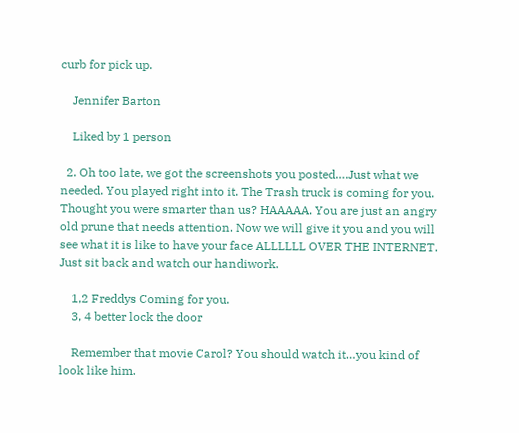curb for pick up.

    Jennifer Barton

    Liked by 1 person

  2. Oh too late, we got the screenshots you posted….Just what we needed. You played right into it. The Trash truck is coming for you. Thought you were smarter than us? HAAAAA. You are just an angry old prune that needs attention. Now we will give it you and you will see what it is like to have your face ALLLLLL OVER THE INTERNET. Just sit back and watch our handiwork.

    1,2 Freddys Coming for you.
    3, 4 better lock the door

    Remember that movie Carol? You should watch it…you kind of look like him.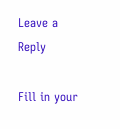Leave a Reply

Fill in your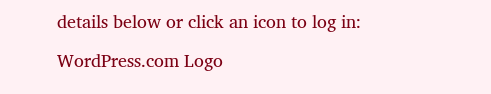details below or click an icon to log in:

WordPress.com Logo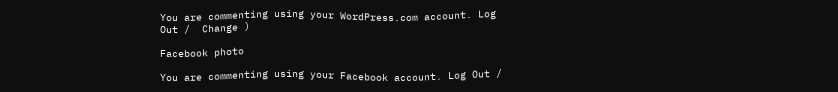You are commenting using your WordPress.com account. Log Out /  Change )

Facebook photo

You are commenting using your Facebook account. Log Out /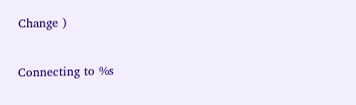Change )

Connecting to %s